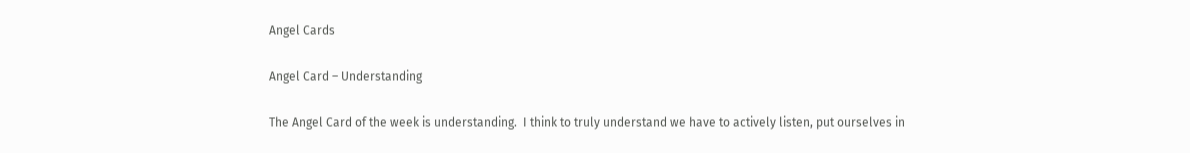Angel Cards

Angel Card – Understanding

The Angel Card of the week is understanding.  I think to truly understand we have to actively listen, put ourselves in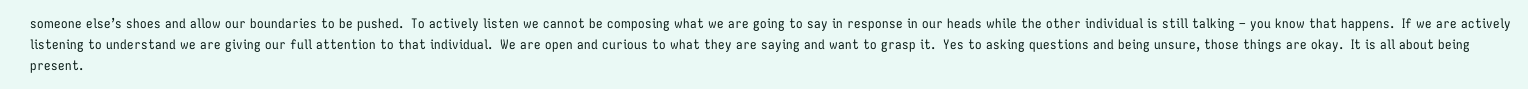someone else’s shoes and allow our boundaries to be pushed.  To actively listen we cannot be composing what we are going to say in response in our heads while the other individual is still talking – you know that happens.  If we are actively listening to understand we are giving our full attention to that individual.  We are open and curious to what they are saying and want to grasp it.  Yes to asking questions and being unsure, those things are okay.  It is all about being present.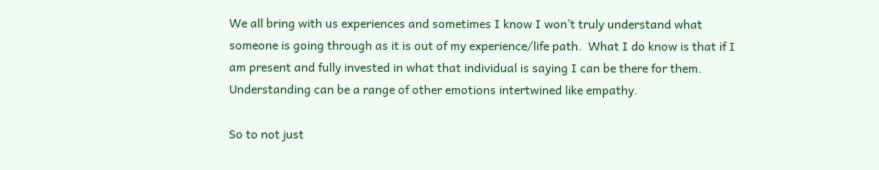We all bring with us experiences and sometimes I know I won’t truly understand what someone is going through as it is out of my experience/life path.  What I do know is that if I am present and fully invested in what that individual is saying I can be there for them.   Understanding can be a range of other emotions intertwined like empathy.

So to not just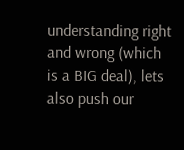understanding right and wrong (which is a BIG deal), lets also push our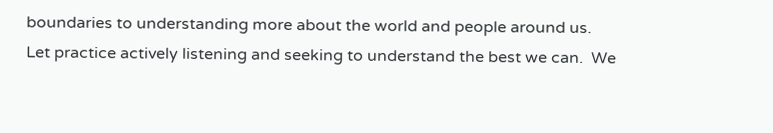boundaries to understanding more about the world and people around us.  Let practice actively listening and seeking to understand the best we can.  We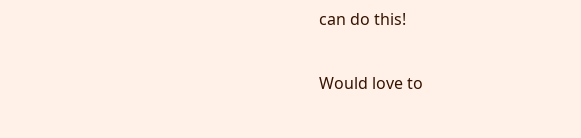can do this!

Would love to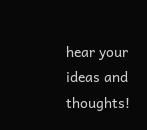hear your ideas and thoughts!